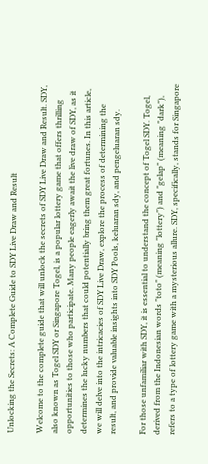Unlocking the Secrets: A Complete Guide to SDY Live Draw and Result

Welcome to the complete guide that will unlock the secrets of SDY Live Draw and Result. SDY, also known as Togel SDY or Singapore Togel, is a popular lottery game that offers thrilling opportunities to those who participate. Many people eagerly await the live draw of SDY, as it determines the lucky numbers that could potentially bring them great fortunes. In this article, we will delve into the intricacies of SDY Live Draw, explore the process of determining the result, and provide valuable insights into SDY Pools, keluaran sdy, and pengeluaran sdy.

For those unfamiliar with SDY, it is essential to understand the concept of Togel SDY. Togel, derived from the Indonesian words "toto" (meaning "lottery") and "gelap" (meaning "dark"), refers to a type of lottery game with a mysterious allure. SDY, specifically, stands for Singapore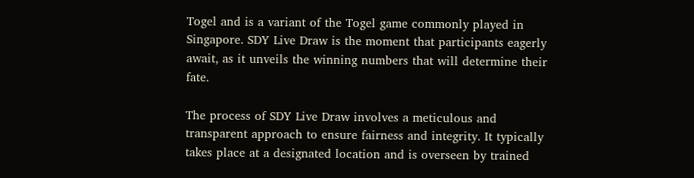Togel and is a variant of the Togel game commonly played in Singapore. SDY Live Draw is the moment that participants eagerly await, as it unveils the winning numbers that will determine their fate.

The process of SDY Live Draw involves a meticulous and transparent approach to ensure fairness and integrity. It typically takes place at a designated location and is overseen by trained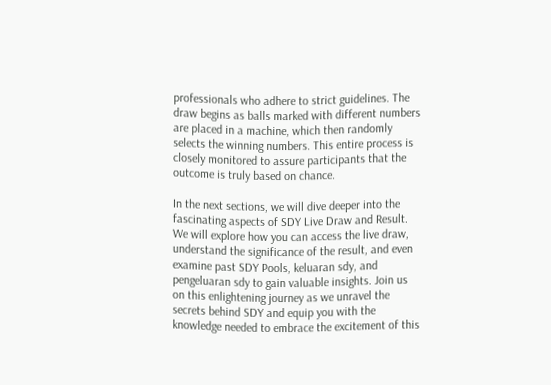professionals who adhere to strict guidelines. The draw begins as balls marked with different numbers are placed in a machine, which then randomly selects the winning numbers. This entire process is closely monitored to assure participants that the outcome is truly based on chance.

In the next sections, we will dive deeper into the fascinating aspects of SDY Live Draw and Result. We will explore how you can access the live draw, understand the significance of the result, and even examine past SDY Pools, keluaran sdy, and pengeluaran sdy to gain valuable insights. Join us on this enlightening journey as we unravel the secrets behind SDY and equip you with the knowledge needed to embrace the excitement of this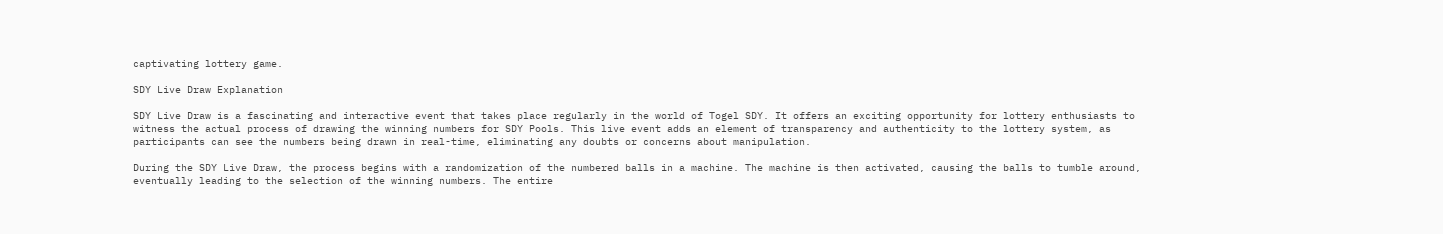captivating lottery game.

SDY Live Draw Explanation

SDY Live Draw is a fascinating and interactive event that takes place regularly in the world of Togel SDY. It offers an exciting opportunity for lottery enthusiasts to witness the actual process of drawing the winning numbers for SDY Pools. This live event adds an element of transparency and authenticity to the lottery system, as participants can see the numbers being drawn in real-time, eliminating any doubts or concerns about manipulation.

During the SDY Live Draw, the process begins with a randomization of the numbered balls in a machine. The machine is then activated, causing the balls to tumble around, eventually leading to the selection of the winning numbers. The entire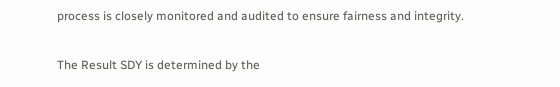process is closely monitored and audited to ensure fairness and integrity.

The Result SDY is determined by the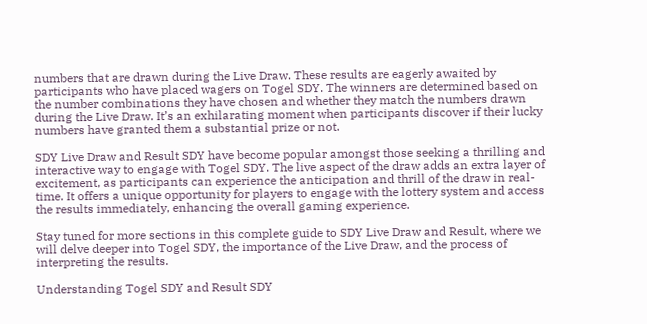numbers that are drawn during the Live Draw. These results are eagerly awaited by participants who have placed wagers on Togel SDY. The winners are determined based on the number combinations they have chosen and whether they match the numbers drawn during the Live Draw. It’s an exhilarating moment when participants discover if their lucky numbers have granted them a substantial prize or not.

SDY Live Draw and Result SDY have become popular amongst those seeking a thrilling and interactive way to engage with Togel SDY. The live aspect of the draw adds an extra layer of excitement, as participants can experience the anticipation and thrill of the draw in real-time. It offers a unique opportunity for players to engage with the lottery system and access the results immediately, enhancing the overall gaming experience.

Stay tuned for more sections in this complete guide to SDY Live Draw and Result, where we will delve deeper into Togel SDY, the importance of the Live Draw, and the process of interpreting the results.

Understanding Togel SDY and Result SDY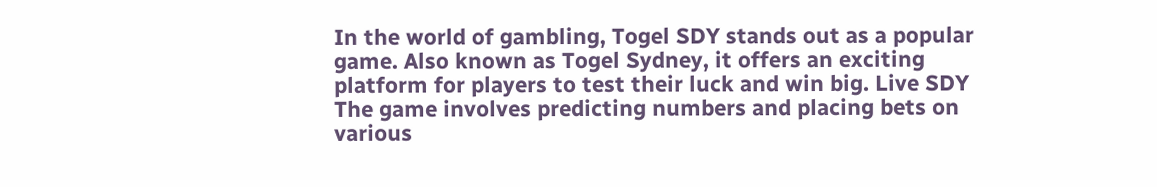In the world of gambling, Togel SDY stands out as a popular game. Also known as Togel Sydney, it offers an exciting platform for players to test their luck and win big. Live SDY The game involves predicting numbers and placing bets on various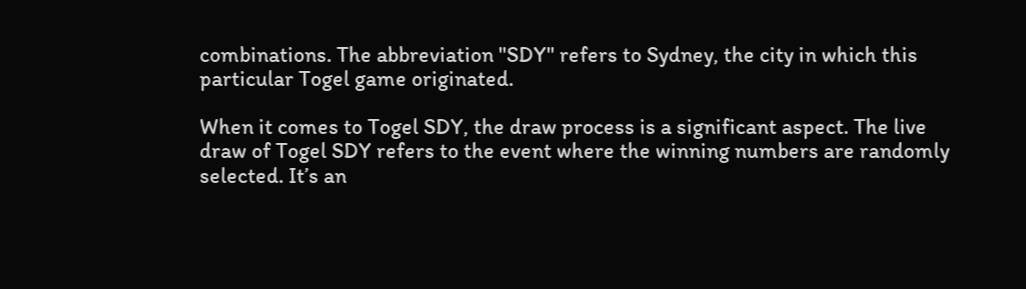combinations. The abbreviation "SDY" refers to Sydney, the city in which this particular Togel game originated.

When it comes to Togel SDY, the draw process is a significant aspect. The live draw of Togel SDY refers to the event where the winning numbers are randomly selected. It’s an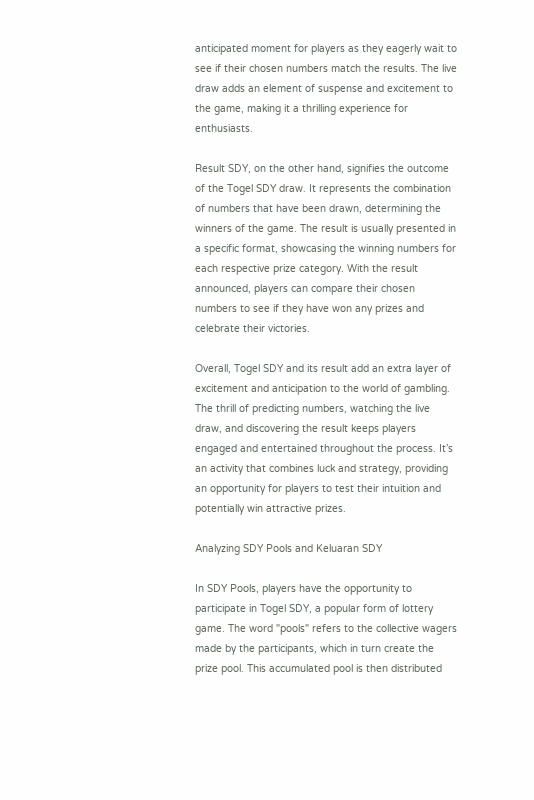anticipated moment for players as they eagerly wait to see if their chosen numbers match the results. The live draw adds an element of suspense and excitement to the game, making it a thrilling experience for enthusiasts.

Result SDY, on the other hand, signifies the outcome of the Togel SDY draw. It represents the combination of numbers that have been drawn, determining the winners of the game. The result is usually presented in a specific format, showcasing the winning numbers for each respective prize category. With the result announced, players can compare their chosen numbers to see if they have won any prizes and celebrate their victories.

Overall, Togel SDY and its result add an extra layer of excitement and anticipation to the world of gambling. The thrill of predicting numbers, watching the live draw, and discovering the result keeps players engaged and entertained throughout the process. It’s an activity that combines luck and strategy, providing an opportunity for players to test their intuition and potentially win attractive prizes.

Analyzing SDY Pools and Keluaran SDY

In SDY Pools, players have the opportunity to participate in Togel SDY, a popular form of lottery game. The word "pools" refers to the collective wagers made by the participants, which in turn create the prize pool. This accumulated pool is then distributed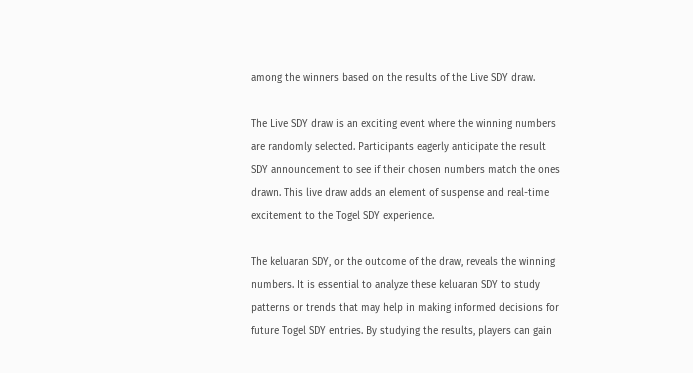among the winners based on the results of the Live SDY draw.

The Live SDY draw is an exciting event where the winning numbers are randomly selected. Participants eagerly anticipate the result SDY announcement to see if their chosen numbers match the ones drawn. This live draw adds an element of suspense and real-time excitement to the Togel SDY experience.

The keluaran SDY, or the outcome of the draw, reveals the winning numbers. It is essential to analyze these keluaran SDY to study patterns or trends that may help in making informed decisions for future Togel SDY entries. By studying the results, players can gain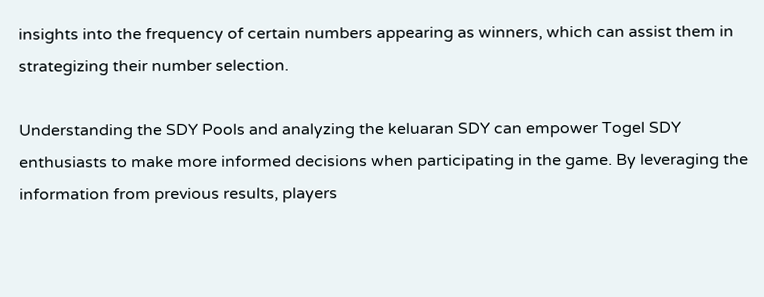insights into the frequency of certain numbers appearing as winners, which can assist them in strategizing their number selection.

Understanding the SDY Pools and analyzing the keluaran SDY can empower Togel SDY enthusiasts to make more informed decisions when participating in the game. By leveraging the information from previous results, players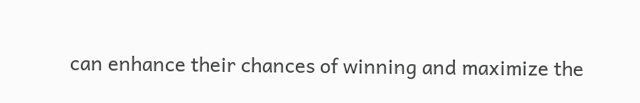can enhance their chances of winning and maximize the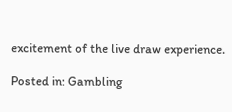excitement of the live draw experience.

Posted in: Gambling